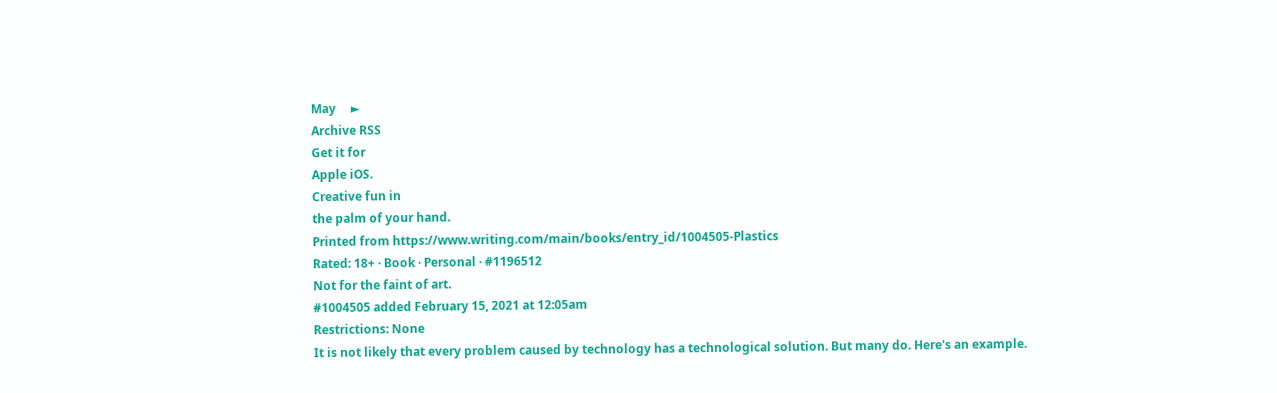May     ►
Archive RSS
Get it for
Apple iOS.
Creative fun in
the palm of your hand.
Printed from https://www.writing.com/main/books/entry_id/1004505-Plastics
Rated: 18+ · Book · Personal · #1196512
Not for the faint of art.
#1004505 added February 15, 2021 at 12:05am
Restrictions: None
It is not likely that every problem caused by technology has a technological solution. But many do. Here's an example.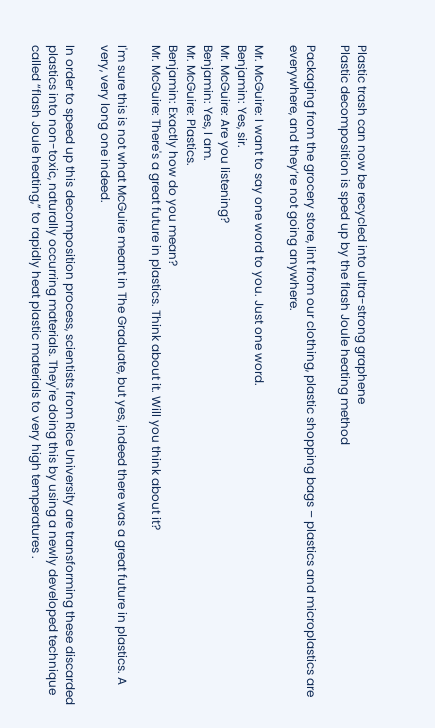Plastic trash can now be recycled into ultra-strong graphene
Plastic decomposition is sped up by the flash Joule heating method

Packaging from the grocery store, lint from our clothing, plastic shopping bags – plastics and microplastics are everywhere, and they’re not going anywhere.

Mr. McGuire: I want to say one word to you. Just one word.
Benjamin: Yes, sir.
Mr. McGuire: Are you listening?
Benjamin: Yes, I am.
Mr. McGuire: Plastics.
Benjamin: Exactly how do you mean?
Mr. McGuire: There's a great future in plastics. Think about it. Will you think about it?

I'm sure this is not what McGuire meant in The Graduate, but yes, indeed there was a great future in plastics. A very, very long one indeed.

In order to speed up this decomposition process, scientists from Rice University are transforming these discarded plastics into non-toxic, naturally occurring materials. They're doing this by using a newly developed technique called “flash Joule heating,” to rapidly heat plastic materials to very high temperatures .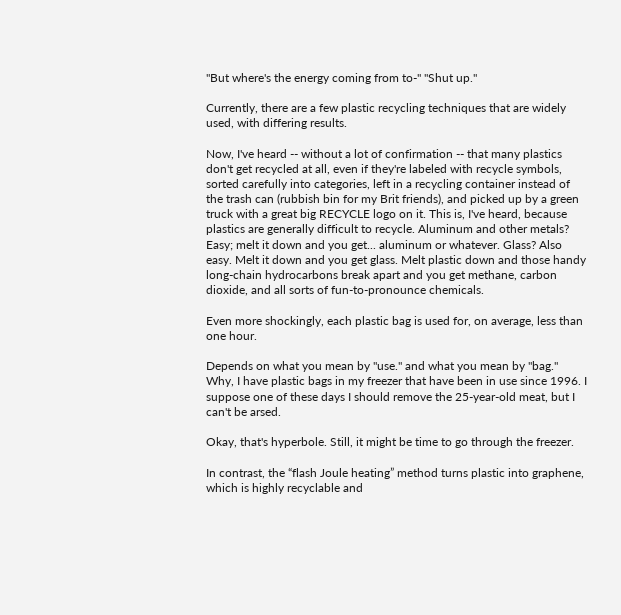"But where's the energy coming from to-" "Shut up."

Currently, there are a few plastic recycling techniques that are widely used, with differing results.

Now, I've heard -- without a lot of confirmation -- that many plastics don't get recycled at all, even if they're labeled with recycle symbols, sorted carefully into categories, left in a recycling container instead of the trash can (rubbish bin for my Brit friends), and picked up by a green truck with a great big RECYCLE logo on it. This is, I've heard, because plastics are generally difficult to recycle. Aluminum and other metals? Easy; melt it down and you get... aluminum or whatever. Glass? Also easy. Melt it down and you get glass. Melt plastic down and those handy long-chain hydrocarbons break apart and you get methane, carbon dioxide, and all sorts of fun-to-pronounce chemicals.

Even more shockingly, each plastic bag is used for, on average, less than one hour.

Depends on what you mean by "use." and what you mean by "bag." Why, I have plastic bags in my freezer that have been in use since 1996. I suppose one of these days I should remove the 25-year-old meat, but I can't be arsed.

Okay, that's hyperbole. Still, it might be time to go through the freezer.

In contrast, the “flash Joule heating” method turns plastic into graphene, which is highly recyclable and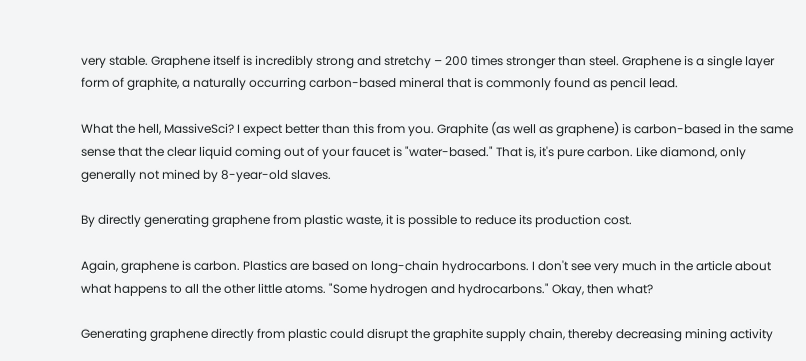very stable. Graphene itself is incredibly strong and stretchy – 200 times stronger than steel. Graphene is a single layer form of graphite, a naturally occurring carbon-based mineral that is commonly found as pencil lead.

What the hell, MassiveSci? I expect better than this from you. Graphite (as well as graphene) is carbon-based in the same sense that the clear liquid coming out of your faucet is "water-based." That is, it's pure carbon. Like diamond, only generally not mined by 8-year-old slaves.

By directly generating graphene from plastic waste, it is possible to reduce its production cost.

Again, graphene is carbon. Plastics are based on long-chain hydrocarbons. I don't see very much in the article about what happens to all the other little atoms. "Some hydrogen and hydrocarbons." Okay, then what?

Generating graphene directly from plastic could disrupt the graphite supply chain, thereby decreasing mining activity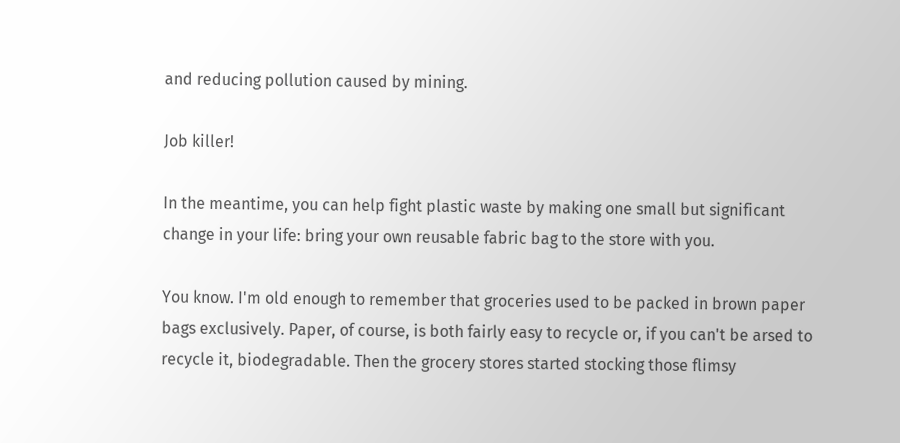and reducing pollution caused by mining.

Job killer!

In the meantime, you can help fight plastic waste by making one small but significant change in your life: bring your own reusable fabric bag to the store with you.

You know. I'm old enough to remember that groceries used to be packed in brown paper bags exclusively. Paper, of course, is both fairly easy to recycle or, if you can't be arsed to recycle it, biodegradable. Then the grocery stores started stocking those flimsy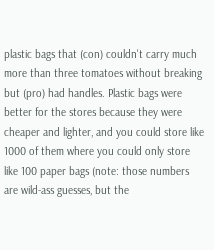plastic bags that (con) couldn't carry much more than three tomatoes without breaking but (pro) had handles. Plastic bags were better for the stores because they were cheaper and lighter, and you could store like 1000 of them where you could only store like 100 paper bags (note: those numbers are wild-ass guesses, but the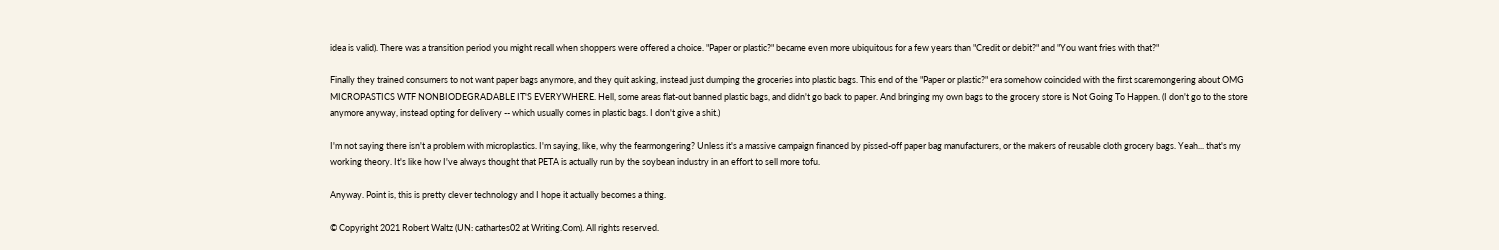idea is valid). There was a transition period you might recall when shoppers were offered a choice. "Paper or plastic?" became even more ubiquitous for a few years than "Credit or debit?" and "You want fries with that?"

Finally they trained consumers to not want paper bags anymore, and they quit asking, instead just dumping the groceries into plastic bags. This end of the "Paper or plastic?" era somehow coincided with the first scaremongering about OMG MICROPASTICS WTF NONBIODEGRADABLE IT'S EVERYWHERE. Hell, some areas flat-out banned plastic bags, and didn't go back to paper. And bringing my own bags to the grocery store is Not Going To Happen. (I don't go to the store anymore anyway, instead opting for delivery -- which usually comes in plastic bags. I don't give a shit.)

I'm not saying there isn't a problem with microplastics. I'm saying, like, why the fearmongering? Unless it's a massive campaign financed by pissed-off paper bag manufacturers, or the makers of reusable cloth grocery bags. Yeah... that's my working theory. It's like how I've always thought that PETA is actually run by the soybean industry in an effort to sell more tofu.

Anyway. Point is, this is pretty clever technology and I hope it actually becomes a thing.

© Copyright 2021 Robert Waltz (UN: cathartes02 at Writing.Com). All rights reserved.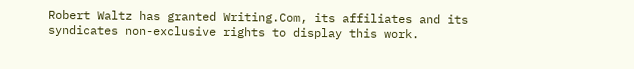Robert Waltz has granted Writing.Com, its affiliates and its syndicates non-exclusive rights to display this work.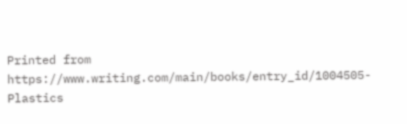Printed from https://www.writing.com/main/books/entry_id/1004505-Plastics